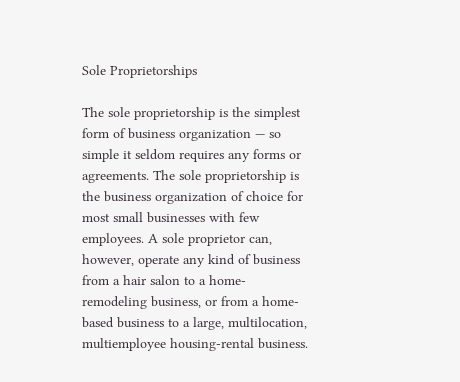Sole Proprietorships

The sole proprietorship is the simplest form of business organization — so simple it seldom requires any forms or agreements. The sole proprietorship is the business organization of choice for most small businesses with few employees. A sole proprietor can, however, operate any kind of business from a hair salon to a home-remodeling business, or from a home-based business to a large, multilocation, multiemployee housing-rental business.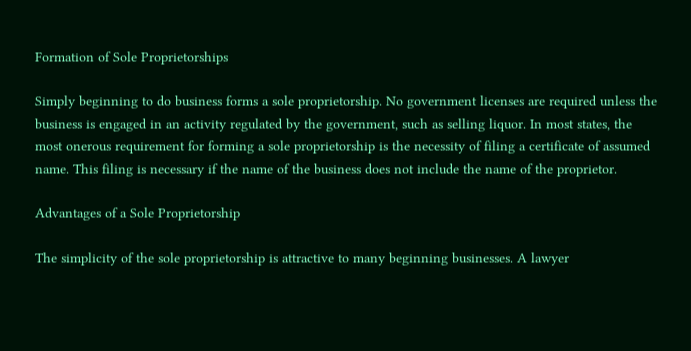Formation of Sole Proprietorships

Simply beginning to do business forms a sole proprietorship. No government licenses are required unless the business is engaged in an activity regulated by the government, such as selling liquor. In most states, the most onerous requirement for forming a sole proprietorship is the necessity of filing a certificate of assumed name. This filing is necessary if the name of the business does not include the name of the proprietor.

Advantages of a Sole Proprietorship

The simplicity of the sole proprietorship is attractive to many beginning businesses. A lawyer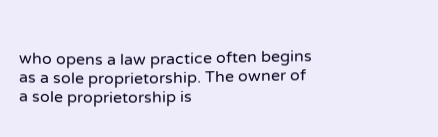who opens a law practice often begins as a sole proprietorship. The owner of a sole proprietorship is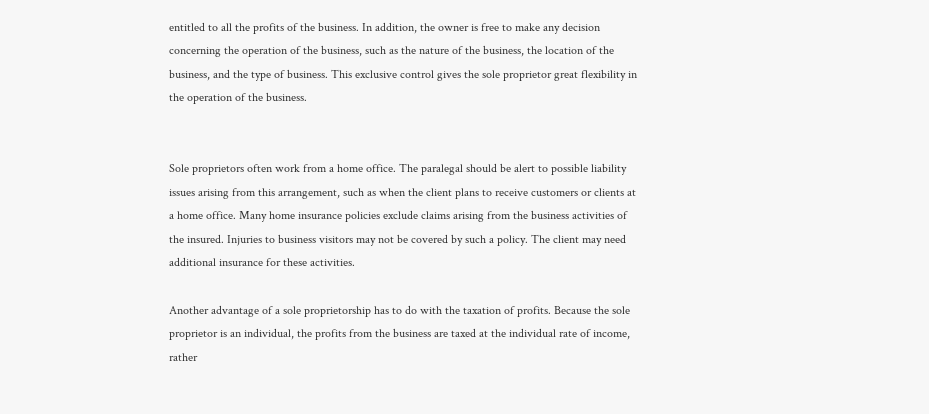entitled to all the profits of the business. In addition, the owner is free to make any decision concerning the operation of the business, such as the nature of the business, the location of the business, and the type of business. This exclusive control gives the sole proprietor great flexibility in the operation of the business.


Sole proprietors often work from a home office. The paralegal should be alert to possible liability issues arising from this arrangement, such as when the client plans to receive customers or clients at a home office. Many home insurance policies exclude claims arising from the business activities of the insured. Injuries to business visitors may not be covered by such a policy. The client may need additional insurance for these activities.

Another advantage of a sole proprietorship has to do with the taxation of profits. Because the sole proprietor is an individual, the profits from the business are taxed at the individual rate of income, rather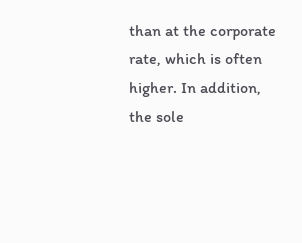than at the corporate rate, which is often higher. In addition, the sole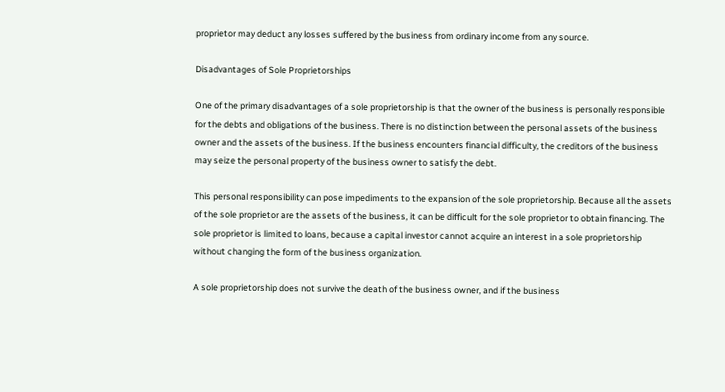proprietor may deduct any losses suffered by the business from ordinary income from any source.

Disadvantages of Sole Proprietorships

One of the primary disadvantages of a sole proprietorship is that the owner of the business is personally responsible for the debts and obligations of the business. There is no distinction between the personal assets of the business owner and the assets of the business. If the business encounters financial difficulty, the creditors of the business may seize the personal property of the business owner to satisfy the debt.

This personal responsibility can pose impediments to the expansion of the sole proprietorship. Because all the assets of the sole proprietor are the assets of the business, it can be difficult for the sole proprietor to obtain financing. The sole proprietor is limited to loans, because a capital investor cannot acquire an interest in a sole proprietorship without changing the form of the business organization.

A sole proprietorship does not survive the death of the business owner, and if the business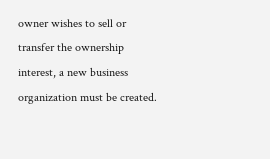owner wishes to sell or transfer the ownership interest, a new business organization must be created.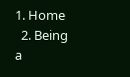1. Home
  2. Being a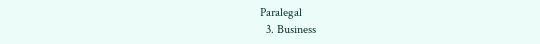Paralegal
  3. Business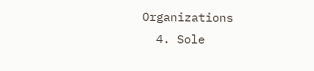Organizations
  4. Sole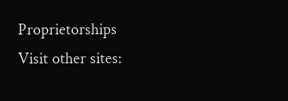Proprietorships
Visit other sites: